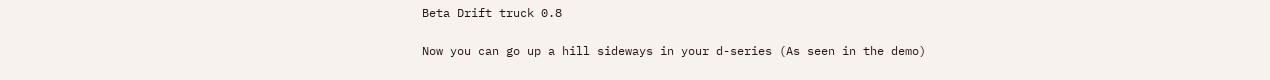Beta Drift truck 0.8

Now you can go up a hill sideways in your d-series (As seen in the demo)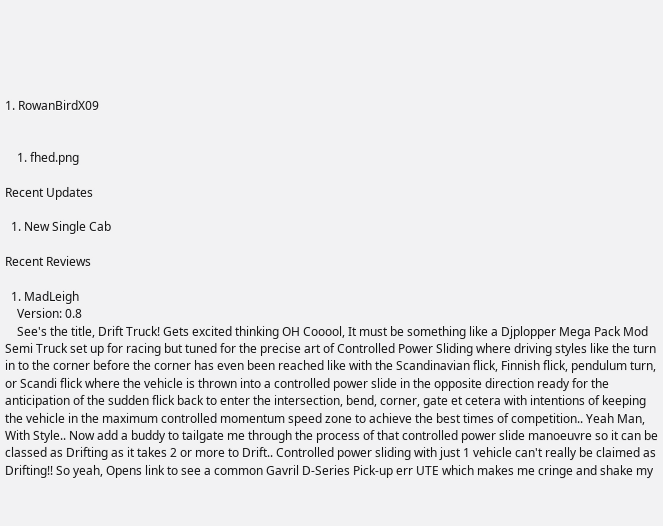1. RowanBirdX09


    1. fhed.png

Recent Updates

  1. New Single Cab

Recent Reviews

  1. MadLeigh
    Version: 0.8
    See's the title, Drift Truck! Gets excited thinking OH Cooool, It must be something like a Djplopper Mega Pack Mod Semi Truck set up for racing but tuned for the precise art of Controlled Power Sliding where driving styles like the turn in to the corner before the corner has even been reached like with the Scandinavian flick, Finnish flick, pendulum turn, or Scandi flick where the vehicle is thrown into a controlled power slide in the opposite direction ready for the anticipation of the sudden flick back to enter the intersection, bend, corner, gate et cetera with intentions of keeping the vehicle in the maximum controlled momentum speed zone to achieve the best times of competition.. Yeah Man, With Style.. Now add a buddy to tailgate me through the process of that controlled power slide manoeuvre so it can be classed as Drifting as it takes 2 or more to Drift.. Controlled power sliding with just 1 vehicle can't really be claimed as Drifting!! So yeah, Opens link to see a common Gavril D-Series Pick-up err UTE which makes me cringe and shake my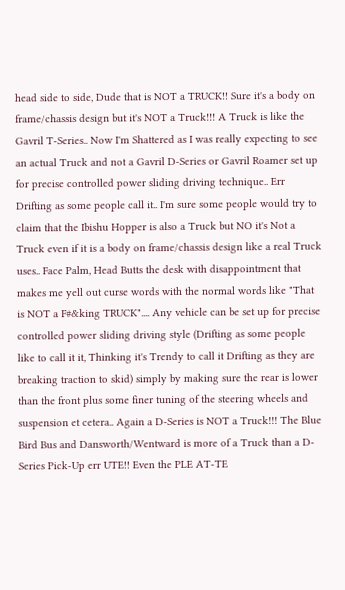head side to side, Dude that is NOT a TRUCK!! Sure it's a body on frame/chassis design but it's NOT a Truck!!! A Truck is like the Gavril T-Series.. Now I'm Shattered as I was really expecting to see an actual Truck and not a Gavril D-Series or Gavril Roamer set up for precise controlled power sliding driving technique.. Err Drifting as some people call it.. I'm sure some people would try to claim that the Ibishu Hopper is also a Truck but NO it's Not a Truck even if it is a body on frame/chassis design like a real Truck uses.. Face Palm, Head Butts the desk with disappointment that makes me yell out curse words with the normal words like "That is NOT a F#&king TRUCK".... Any vehicle can be set up for precise controlled power sliding driving style (Drifting as some people like to call it it, Thinking it's Trendy to call it Drifting as they are breaking traction to skid) simply by making sure the rear is lower than the front plus some finer tuning of the steering wheels and suspension et cetera.. Again a D-Series is NOT a Truck!!! The Blue Bird Bus and Dansworth/Wentward is more of a Truck than a D-Series Pick-Up err UTE!! Even the PLE AT-TE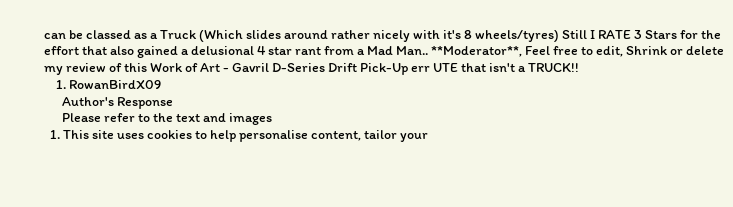can be classed as a Truck (Which slides around rather nicely with it's 8 wheels/tyres) Still I RATE 3 Stars for the effort that also gained a delusional 4 star rant from a Mad Man.. **Moderator**, Feel free to edit, Shrink or delete my review of this Work of Art - Gavril D-Series Drift Pick-Up err UTE that isn't a TRUCK!!
    1. RowanBirdX09
      Author's Response
      Please refer to the text and images
  1. This site uses cookies to help personalise content, tailor your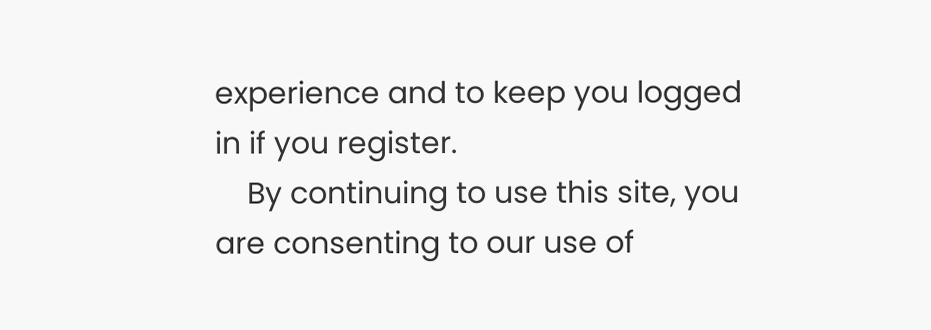experience and to keep you logged in if you register.
    By continuing to use this site, you are consenting to our use of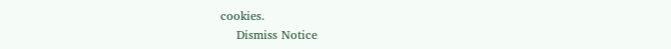cookies.
    Dismiss Notice